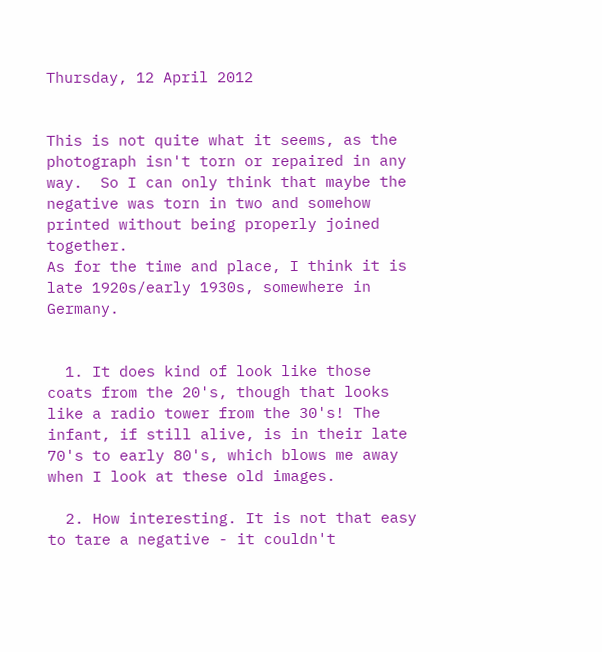Thursday, 12 April 2012


This is not quite what it seems, as the photograph isn't torn or repaired in any way.  So I can only think that maybe the negative was torn in two and somehow printed without being properly joined together.
As for the time and place, I think it is late 1920s/early 1930s, somewhere in Germany.


  1. It does kind of look like those coats from the 20's, though that looks like a radio tower from the 30's! The infant, if still alive, is in their late 70's to early 80's, which blows me away when I look at these old images.

  2. How interesting. It is not that easy to tare a negative - it couldn't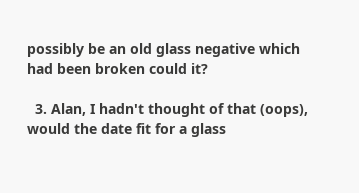possibly be an old glass negative which had been broken could it?

  3. Alan, I hadn't thought of that (oops), would the date fit for a glass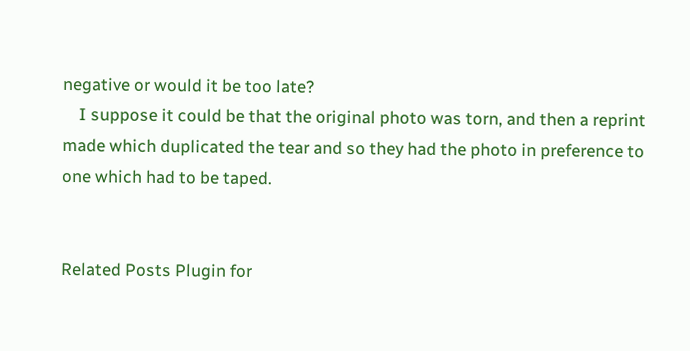negative or would it be too late?
    I suppose it could be that the original photo was torn, and then a reprint made which duplicated the tear and so they had the photo in preference to one which had to be taped.


Related Posts Plugin for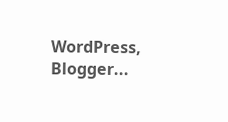WordPress, Blogger...